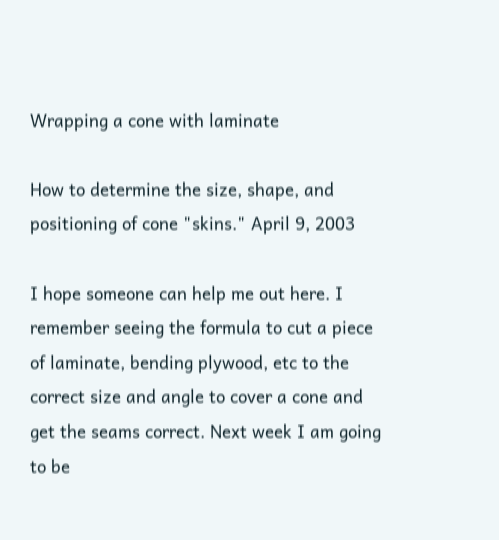Wrapping a cone with laminate

How to determine the size, shape, and positioning of cone "skins." April 9, 2003

I hope someone can help me out here. I remember seeing the formula to cut a piece of laminate, bending plywood, etc to the correct size and angle to cover a cone and get the seams correct. Next week I am going to be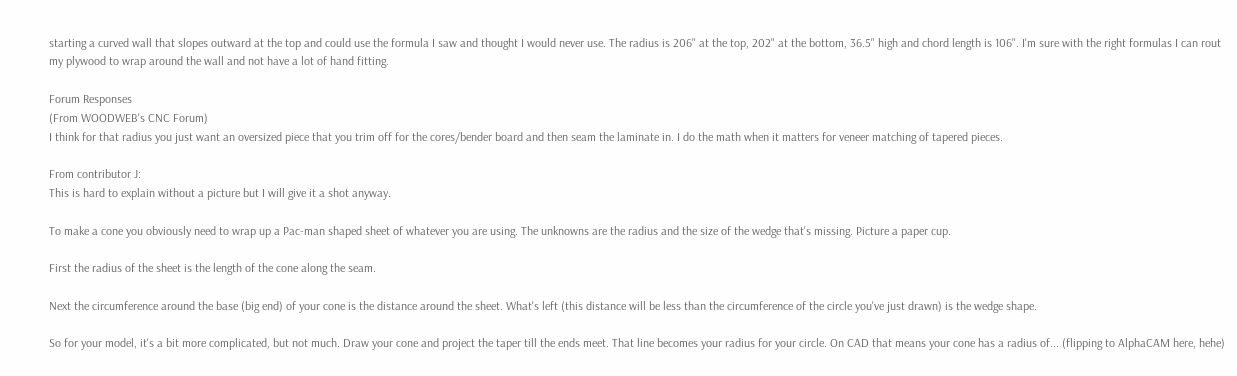starting a curved wall that slopes outward at the top and could use the formula I saw and thought I would never use. The radius is 206" at the top, 202" at the bottom, 36.5" high and chord length is 106". I'm sure with the right formulas I can rout my plywood to wrap around the wall and not have a lot of hand fitting.

Forum Responses
(From WOODWEB's CNC Forum)
I think for that radius you just want an oversized piece that you trim off for the cores/bender board and then seam the laminate in. I do the math when it matters for veneer matching of tapered pieces.

From contributor J:
This is hard to explain without a picture but I will give it a shot anyway.

To make a cone you obviously need to wrap up a Pac-man shaped sheet of whatever you are using. The unknowns are the radius and the size of the wedge that's missing. Picture a paper cup.

First the radius of the sheet is the length of the cone along the seam.

Next the circumference around the base (big end) of your cone is the distance around the sheet. What's left (this distance will be less than the circumference of the circle you've just drawn) is the wedge shape.

So for your model, it's a bit more complicated, but not much. Draw your cone and project the taper till the ends meet. That line becomes your radius for your circle. On CAD that means your cone has a radius of... (flipping to AlphaCAM here, hehe)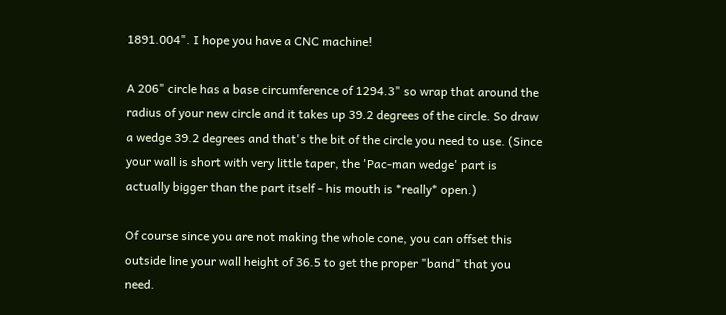1891.004". I hope you have a CNC machine!

A 206" circle has a base circumference of 1294.3" so wrap that around the radius of your new circle and it takes up 39.2 degrees of the circle. So draw a wedge 39.2 degrees and that's the bit of the circle you need to use. (Since your wall is short with very little taper, the 'Pac-man wedge' part is actually bigger than the part itself - his mouth is *really* open.)

Of course since you are not making the whole cone, you can offset this outside line your wall height of 36.5 to get the proper "band" that you need.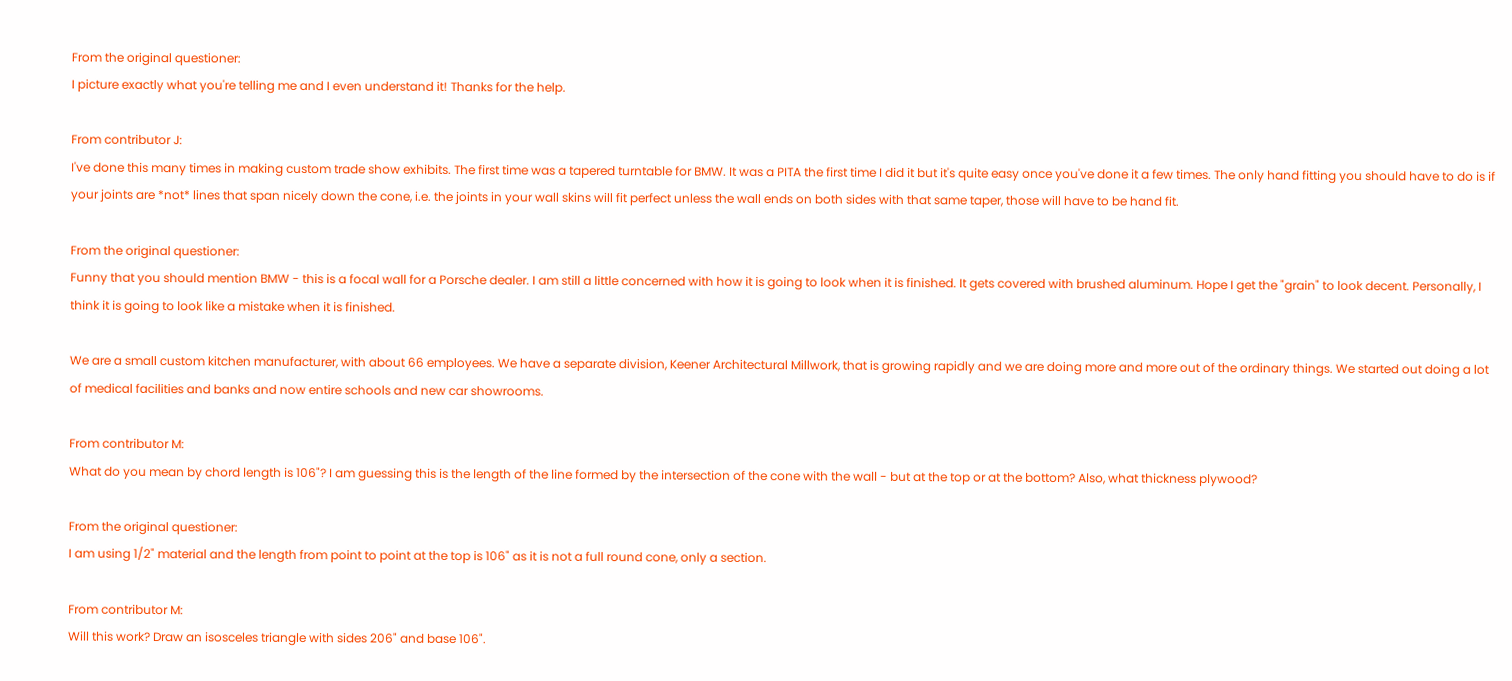From the original questioner:
I picture exactly what you're telling me and I even understand it! Thanks for the help.

From contributor J:
I've done this many times in making custom trade show exhibits. The first time was a tapered turntable for BMW. It was a PITA the first time I did it but it's quite easy once you've done it a few times. The only hand fitting you should have to do is if your joints are *not* lines that span nicely down the cone, i.e. the joints in your wall skins will fit perfect unless the wall ends on both sides with that same taper, those will have to be hand fit.

From the original questioner:
Funny that you should mention BMW - this is a focal wall for a Porsche dealer. I am still a little concerned with how it is going to look when it is finished. It gets covered with brushed aluminum. Hope I get the "grain" to look decent. Personally, I think it is going to look like a mistake when it is finished.

We are a small custom kitchen manufacturer, with about 66 employees. We have a separate division, Keener Architectural Millwork, that is growing rapidly and we are doing more and more out of the ordinary things. We started out doing a lot of medical facilities and banks and now entire schools and new car showrooms.

From contributor M:
What do you mean by chord length is 106"? I am guessing this is the length of the line formed by the intersection of the cone with the wall - but at the top or at the bottom? Also, what thickness plywood?

From the original questioner:
I am using 1/2" material and the length from point to point at the top is 106" as it is not a full round cone, only a section.

From contributor M:
Will this work? Draw an isosceles triangle with sides 206" and base 106".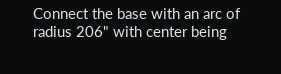Connect the base with an arc of radius 206" with center being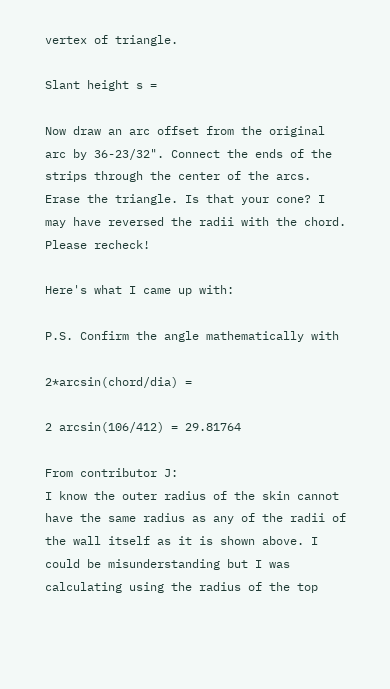vertex of triangle.

Slant height s =

Now draw an arc offset from the original arc by 36-23/32". Connect the ends of the strips through the center of the arcs. Erase the triangle. Is that your cone? I may have reversed the radii with the chord. Please recheck!

Here's what I came up with:

P.S. Confirm the angle mathematically with

2*arcsin(chord/dia) =

2 arcsin(106/412) = 29.81764

From contributor J:
I know the outer radius of the skin cannot have the same radius as any of the radii of the wall itself as it is shown above. I could be misunderstanding but I was calculating using the radius of the top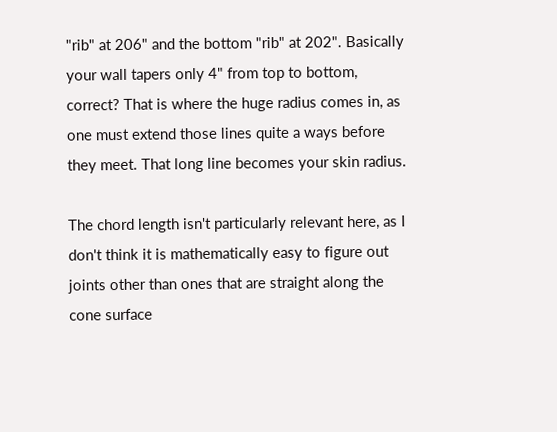"rib" at 206" and the bottom "rib" at 202". Basically your wall tapers only 4" from top to bottom, correct? That is where the huge radius comes in, as one must extend those lines quite a ways before they meet. That long line becomes your skin radius.

The chord length isn't particularly relevant here, as I don't think it is mathematically easy to figure out joints other than ones that are straight along the cone surface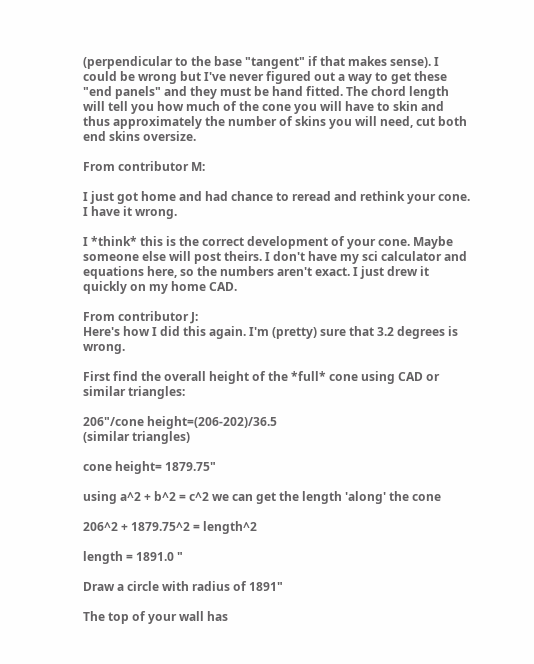(perpendicular to the base "tangent" if that makes sense). I could be wrong but I've never figured out a way to get these "end panels" and they must be hand fitted. The chord length will tell you how much of the cone you will have to skin and thus approximately the number of skins you will need, cut both end skins oversize.

From contributor M:

I just got home and had chance to reread and rethink your cone. I have it wrong.

I *think* this is the correct development of your cone. Maybe someone else will post theirs. I don't have my sci calculator and equations here, so the numbers aren't exact. I just drew it quickly on my home CAD.

From contributor J:
Here's how I did this again. I'm (pretty) sure that 3.2 degrees is wrong.

First find the overall height of the *full* cone using CAD or similar triangles:

206"/cone height=(206-202)/36.5
(similar triangles)

cone height= 1879.75"

using a^2 + b^2 = c^2 we can get the length 'along' the cone

206^2 + 1879.75^2 = length^2

length = 1891.0 "

Draw a circle with radius of 1891"

The top of your wall has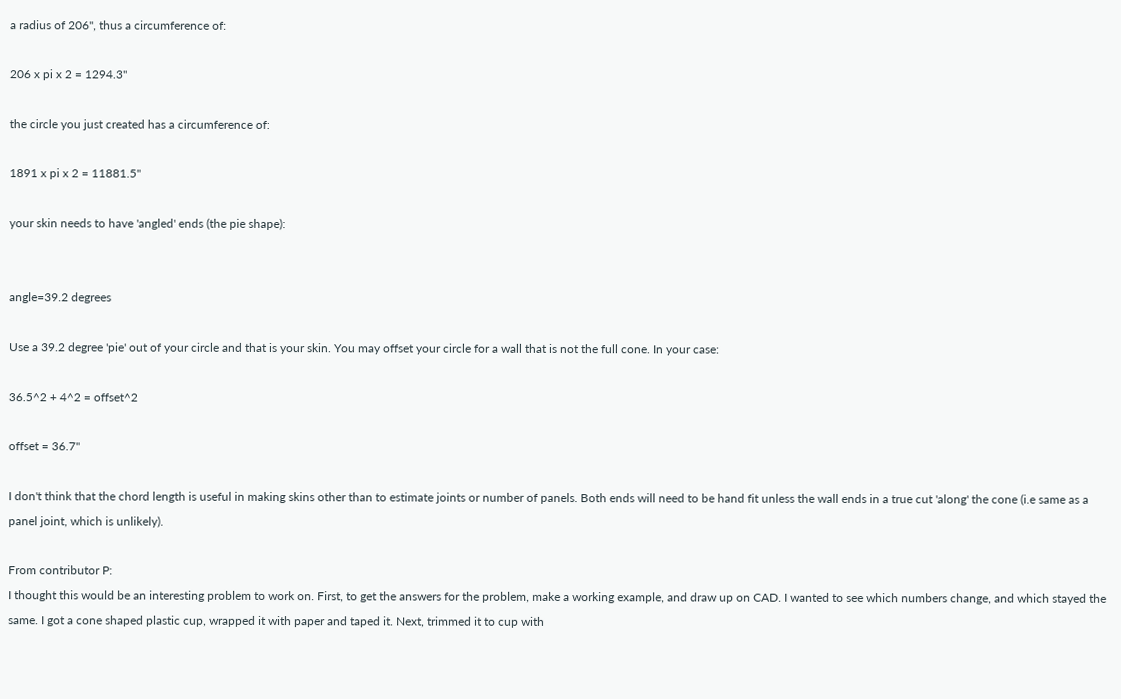a radius of 206", thus a circumference of:

206 x pi x 2 = 1294.3"

the circle you just created has a circumference of:

1891 x pi x 2 = 11881.5"

your skin needs to have 'angled' ends (the pie shape):


angle=39.2 degrees

Use a 39.2 degree 'pie' out of your circle and that is your skin. You may offset your circle for a wall that is not the full cone. In your case:

36.5^2 + 4^2 = offset^2

offset = 36.7"

I don't think that the chord length is useful in making skins other than to estimate joints or number of panels. Both ends will need to be hand fit unless the wall ends in a true cut 'along' the cone (i.e same as a panel joint, which is unlikely).

From contributor P:
I thought this would be an interesting problem to work on. First, to get the answers for the problem, make a working example, and draw up on CAD. I wanted to see which numbers change, and which stayed the same. I got a cone shaped plastic cup, wrapped it with paper and taped it. Next, trimmed it to cup with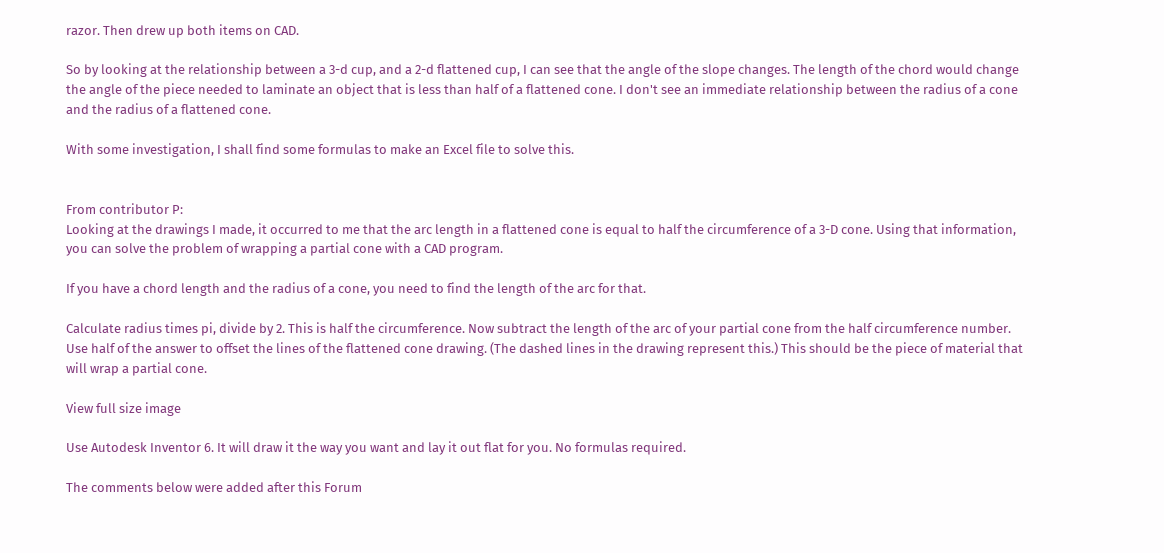razor. Then drew up both items on CAD.

So by looking at the relationship between a 3-d cup, and a 2-d flattened cup, I can see that the angle of the slope changes. The length of the chord would change the angle of the piece needed to laminate an object that is less than half of a flattened cone. I don't see an immediate relationship between the radius of a cone and the radius of a flattened cone.

With some investigation, I shall find some formulas to make an Excel file to solve this.


From contributor P:
Looking at the drawings I made, it occurred to me that the arc length in a flattened cone is equal to half the circumference of a 3-D cone. Using that information, you can solve the problem of wrapping a partial cone with a CAD program.

If you have a chord length and the radius of a cone, you need to find the length of the arc for that.

Calculate radius times pi, divide by 2. This is half the circumference. Now subtract the length of the arc of your partial cone from the half circumference number. Use half of the answer to offset the lines of the flattened cone drawing. (The dashed lines in the drawing represent this.) This should be the piece of material that will wrap a partial cone.

View full size image

Use Autodesk Inventor 6. It will draw it the way you want and lay it out flat for you. No formulas required.

The comments below were added after this Forum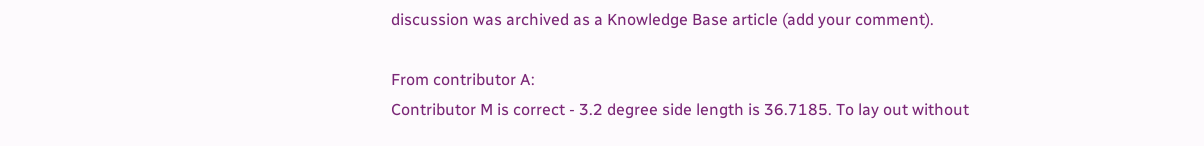discussion was archived as a Knowledge Base article (add your comment).

From contributor A:
Contributor M is correct - 3.2 degree side length is 36.7185. To lay out without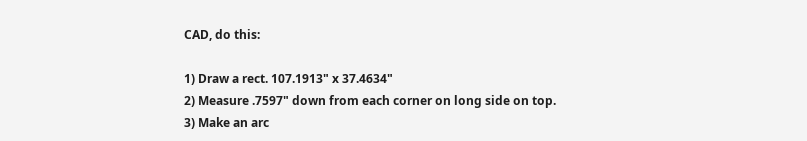CAD, do this:

1) Draw a rect. 107.1913" x 37.4634"
2) Measure .7597" down from each corner on long side on top.
3) Make an arc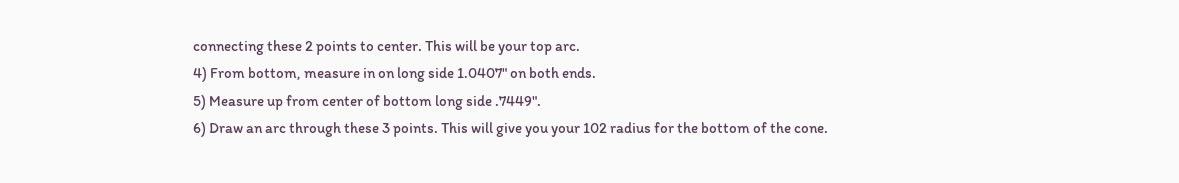connecting these 2 points to center. This will be your top arc.
4) From bottom, measure in on long side 1.0407" on both ends.
5) Measure up from center of bottom long side .7449".
6) Draw an arc through these 3 points. This will give you your 102 radius for the bottom of the cone.